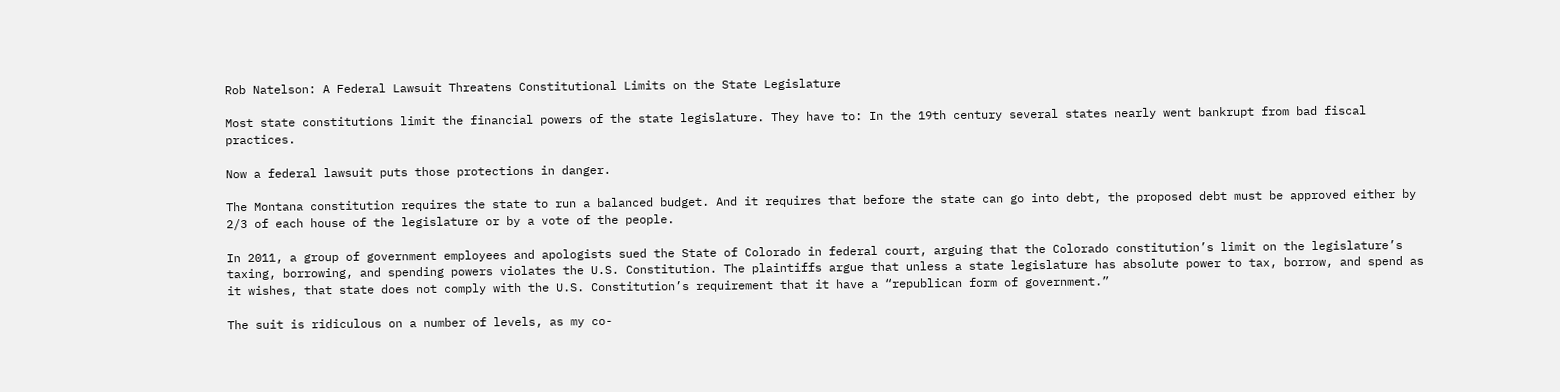Rob Natelson: A Federal Lawsuit Threatens Constitutional Limits on the State Legislature

Most state constitutions limit the financial powers of the state legislature. They have to: In the 19th century several states nearly went bankrupt from bad fiscal practices.

Now a federal lawsuit puts those protections in danger.

The Montana constitution requires the state to run a balanced budget. And it requires that before the state can go into debt, the proposed debt must be approved either by 2/3 of each house of the legislature or by a vote of the people.

In 2011, a group of government employees and apologists sued the State of Colorado in federal court, arguing that the Colorado constitution’s limit on the legislature’s taxing, borrowing, and spending powers violates the U.S. Constitution. The plaintiffs argue that unless a state legislature has absolute power to tax, borrow, and spend as it wishes, that state does not comply with the U.S. Constitution’s requirement that it have a “republican form of government.”

The suit is ridiculous on a number of levels, as my co-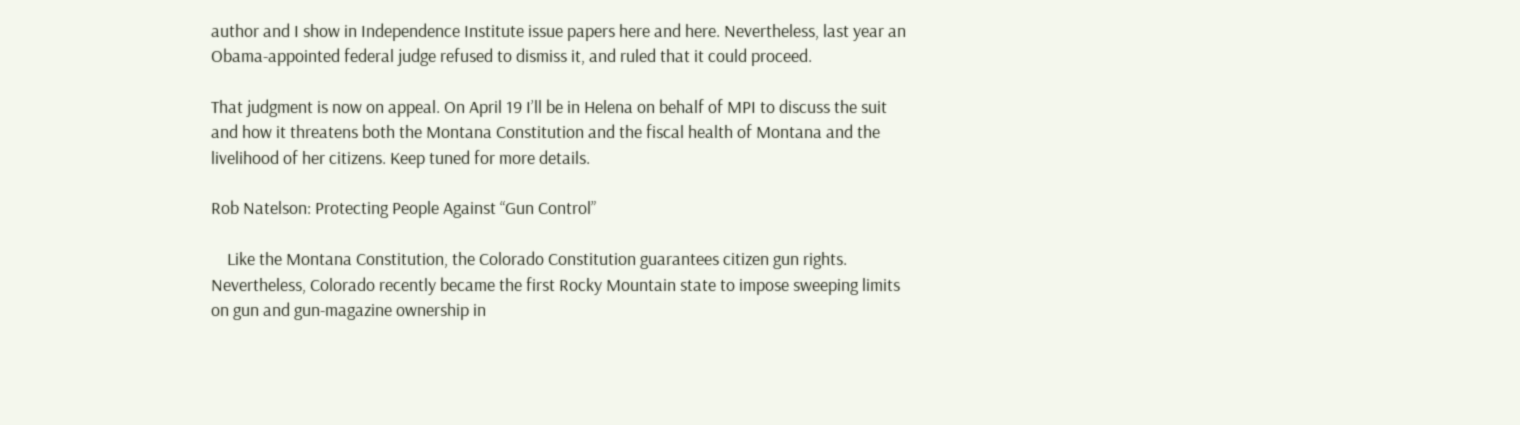author and I show in Independence Institute issue papers here and here. Nevertheless, last year an Obama-appointed federal judge refused to dismiss it, and ruled that it could proceed.

That judgment is now on appeal. On April 19 I’ll be in Helena on behalf of MPI to discuss the suit and how it threatens both the Montana Constitution and the fiscal health of Montana and the livelihood of her citizens. Keep tuned for more details.

Rob Natelson: Protecting People Against “Gun Control”

    Like the Montana Constitution, the Colorado Constitution guarantees citizen gun rights. Nevertheless, Colorado recently became the first Rocky Mountain state to impose sweeping limits on gun and gun-magazine ownership in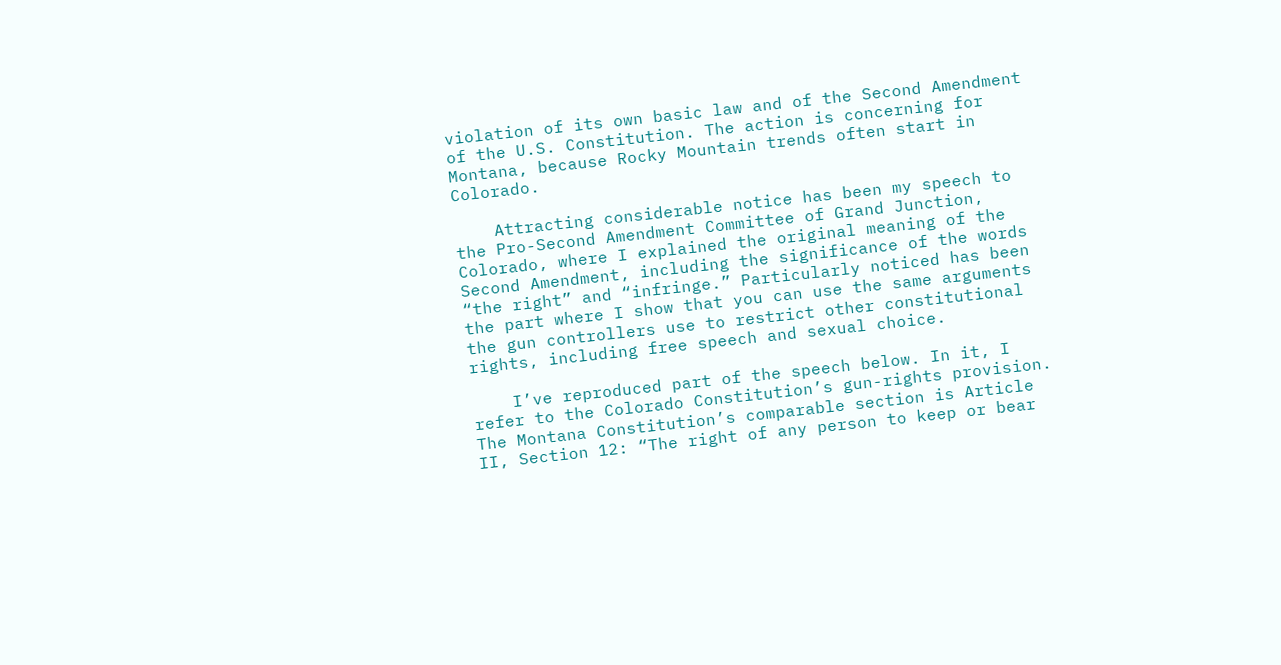violation of its own basic law and of the Second Amendment of the U.S. Constitution. The action is concerning for Montana, because Rocky Mountain trends often start in Colorado.

    Attracting considerable notice has been my speech to the Pro-Second Amendment Committee of Grand Junction, Colorado, where I explained the original meaning of the Second Amendment, including the significance of the words “the right” and “infringe.” Particularly noticed has been the part where I show that you can use the same arguments the gun controllers use to restrict other constitutional rights, including free speech and sexual choice.

    I’ve reproduced part of the speech below. In it, I refer to the Colorado Constitution’s gun-rights provision. The Montana Constitution’s comparable section is Article II, Section 12: “The right of any person to keep or bear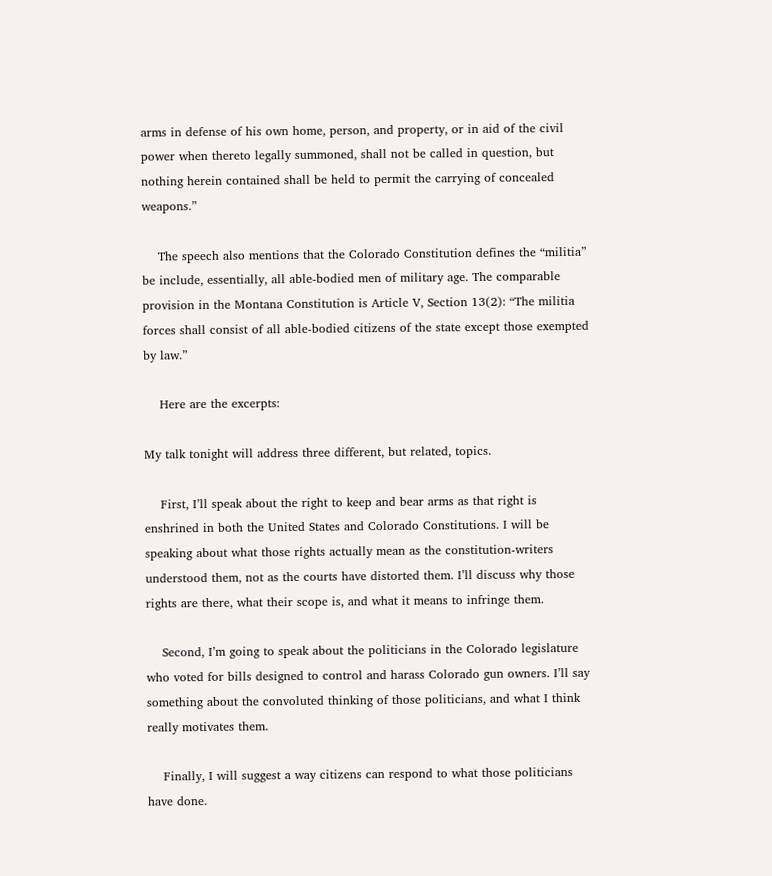arms in defense of his own home, person, and property, or in aid of the civil power when thereto legally summoned, shall not be called in question, but nothing herein contained shall be held to permit the carrying of concealed weapons.”

    The speech also mentions that the Colorado Constitution defines the “militia” be include, essentially, all able-bodied men of military age. The comparable provision in the Montana Constitution is Article V, Section 13(2): “The militia forces shall consist of all able-bodied citizens of the state except those exempted by law.”

    Here are the excerpts:

My talk tonight will address three different, but related, topics.

    First, I’ll speak about the right to keep and bear arms as that right is enshrined in both the United States and Colorado Constitutions. I will be speaking about what those rights actually mean as the constitution-writers understood them, not as the courts have distorted them. I’ll discuss why those rights are there, what their scope is, and what it means to infringe them.

    Second, I’m going to speak about the politicians in the Colorado legislature who voted for bills designed to control and harass Colorado gun owners. I’ll say something about the convoluted thinking of those politicians, and what I think really motivates them.

    Finally, I will suggest a way citizens can respond to what those politicians have done.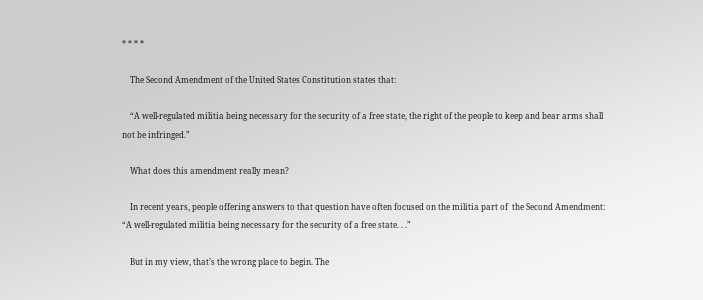* * * *

    The Second Amendment of the United States Constitution states that:

    “A well-regulated militia being necessary for the security of a free state, the right of the people to keep and bear arms shall not be infringed.”

    What does this amendment really mean?

    In recent years, people offering answers to that question have often focused on the militia part of  the Second Amendment: “A well-regulated militia being necessary for the security of a free state. . .”

    But in my view, that’s the wrong place to begin. The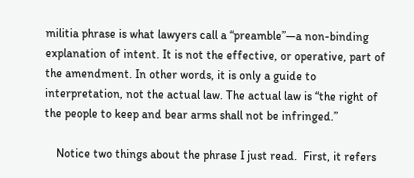militia phrase is what lawyers call a “preamble”—a non-binding explanation of intent. It is not the effective, or operative, part of the amendment. In other words, it is only a guide to interpretation, not the actual law. The actual law is “the right of the people to keep and bear arms shall not be infringed.”

    Notice two things about the phrase I just read.  First, it refers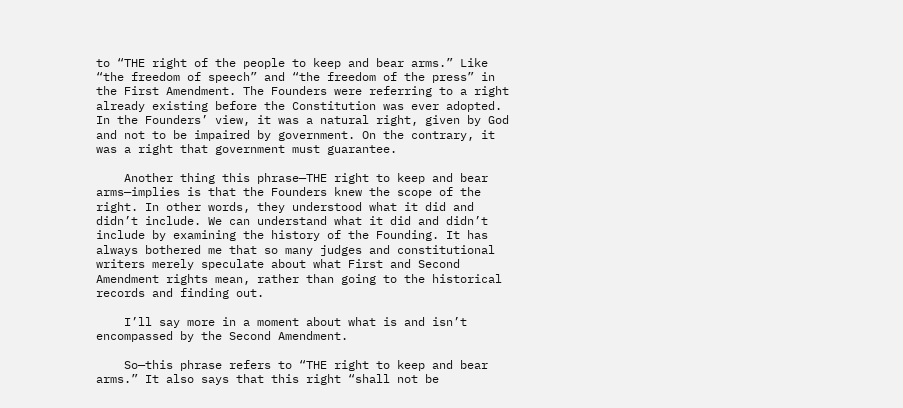to “THE right of the people to keep and bear arms.” Like “the freedom of speech” and “the freedom of the press” in the First Amendment. The Founders were referring to a right already existing before the Constitution was ever adopted. In the Founders’ view, it was a natural right, given by God and not to be impaired by government. On the contrary, it was a right that government must guarantee.

    Another thing this phrase—THE right to keep and bear arms—implies is that the Founders knew the scope of the right. In other words, they understood what it did and didn’t include. We can understand what it did and didn’t include by examining the history of the Founding. It has always bothered me that so many judges and constitutional writers merely speculate about what First and Second Amendment rights mean, rather than going to the historical records and finding out.

    I’ll say more in a moment about what is and isn’t encompassed by the Second Amendment.

    So—this phrase refers to “THE right to keep and bear arms.” It also says that this right “shall not be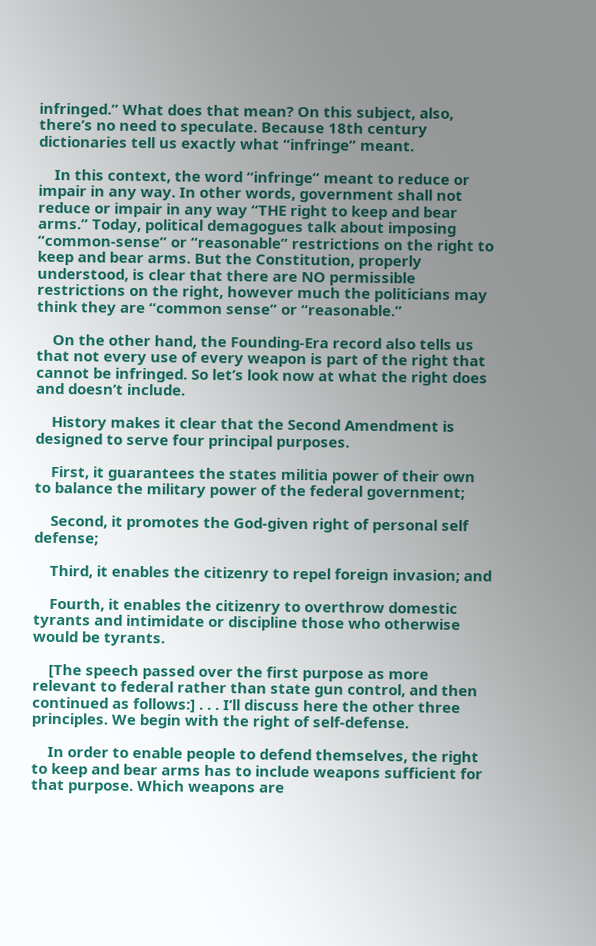infringed.” What does that mean? On this subject, also, there’s no need to speculate. Because 18th century dictionaries tell us exactly what “infringe” meant.

    In this context, the word “infringe” meant to reduce or impair in any way. In other words, government shall not reduce or impair in any way “THE right to keep and bear arms.” Today, political demagogues talk about imposing “common-sense” or “reasonable” restrictions on the right to keep and bear arms. But the Constitution, properly understood, is clear that there are NO permissible restrictions on the right, however much the politicians may think they are “common sense” or “reasonable.”

    On the other hand, the Founding-Era record also tells us that not every use of every weapon is part of the right that cannot be infringed. So let’s look now at what the right does and doesn’t include.

    History makes it clear that the Second Amendment is designed to serve four principal purposes.

    First, it guarantees the states militia power of their own to balance the military power of the federal government;

    Second, it promotes the God-given right of personal self defense;

    Third, it enables the citizenry to repel foreign invasion; and

    Fourth, it enables the citizenry to overthrow domestic tyrants and intimidate or discipline those who otherwise would be tyrants.

    [The speech passed over the first purpose as more relevant to federal rather than state gun control, and then continued as follows:] . . . I’ll discuss here the other three principles. We begin with the right of self-defense.

    In order to enable people to defend themselves, the right to keep and bear arms has to include weapons sufficient for that purpose. Which weapons are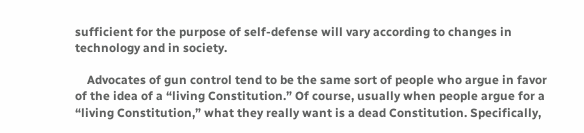sufficient for the purpose of self-defense will vary according to changes in technology and in society.

    Advocates of gun control tend to be the same sort of people who argue in favor of the idea of a “living Constitution.” Of course, usually when people argue for a “living Constitution,” what they really want is a dead Constitution. Specifically,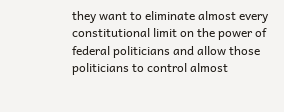they want to eliminate almost every constitutional limit on the power of federal politicians and allow those politicians to control almost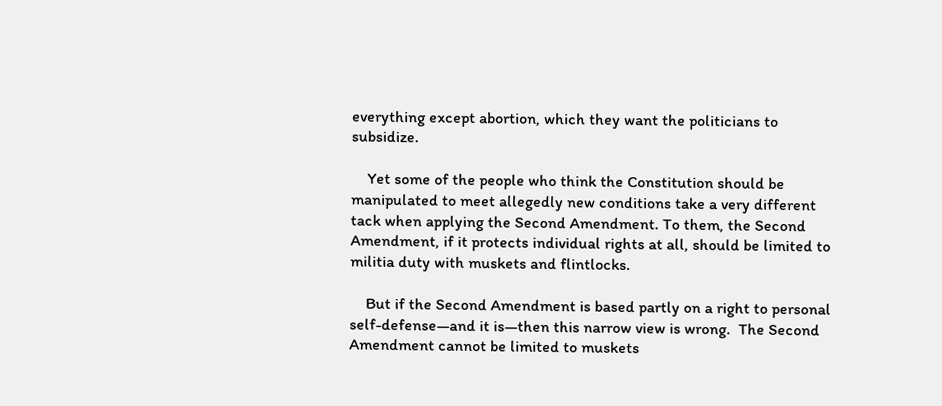everything except abortion, which they want the politicians to subsidize.

    Yet some of the people who think the Constitution should be manipulated to meet allegedly new conditions take a very different tack when applying the Second Amendment. To them, the Second Amendment, if it protects individual rights at all, should be limited to militia duty with muskets and flintlocks.

    But if the Second Amendment is based partly on a right to personal self-defense—and it is—then this narrow view is wrong.  The Second Amendment cannot be limited to muskets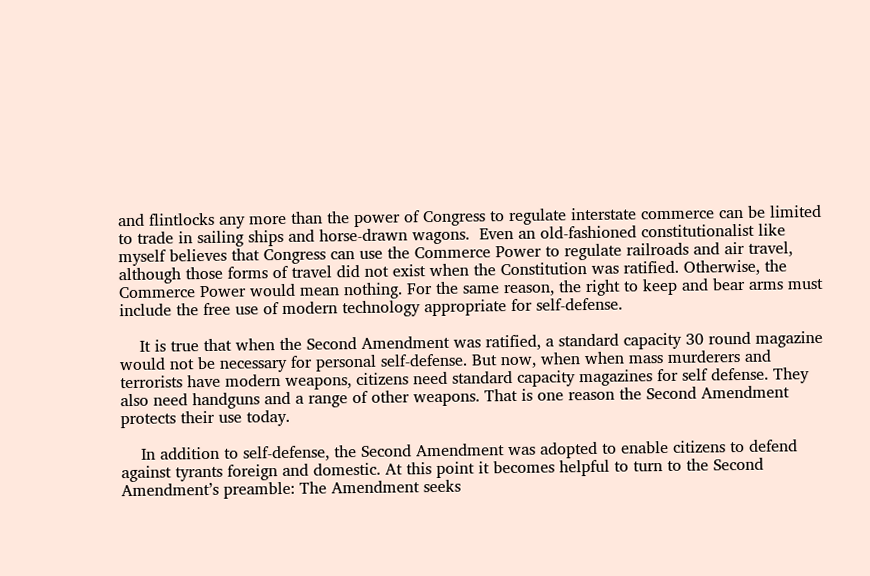and flintlocks any more than the power of Congress to regulate interstate commerce can be limited to trade in sailing ships and horse-drawn wagons.  Even an old-fashioned constitutionalist like myself believes that Congress can use the Commerce Power to regulate railroads and air travel, although those forms of travel did not exist when the Constitution was ratified. Otherwise, the Commerce Power would mean nothing. For the same reason, the right to keep and bear arms must include the free use of modern technology appropriate for self-defense.

    It is true that when the Second Amendment was ratified, a standard capacity 30 round magazine would not be necessary for personal self-defense. But now, when when mass murderers and terrorists have modern weapons, citizens need standard capacity magazines for self defense. They also need handguns and a range of other weapons. That is one reason the Second Amendment protects their use today.

    In addition to self-defense, the Second Amendment was adopted to enable citizens to defend against tyrants foreign and domestic. At this point it becomes helpful to turn to the Second Amendment’s preamble: The Amendment seeks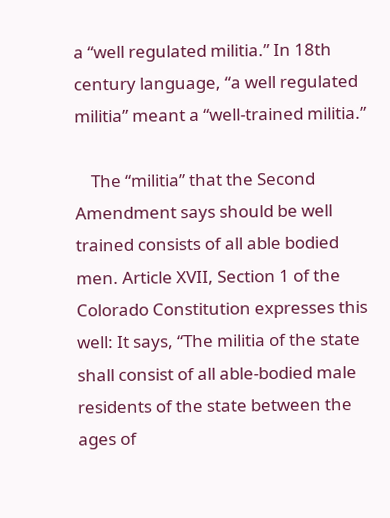a “well regulated militia.” In 18th century language, “a well regulated militia” meant a “well-trained militia.”

    The “militia” that the Second Amendment says should be well trained consists of all able bodied men. Article XVII, Section 1 of the Colorado Constitution expresses this well: It says, “The militia of the state shall consist of all able-bodied male residents of the state between the ages of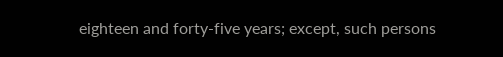eighteen and forty-five years; except, such persons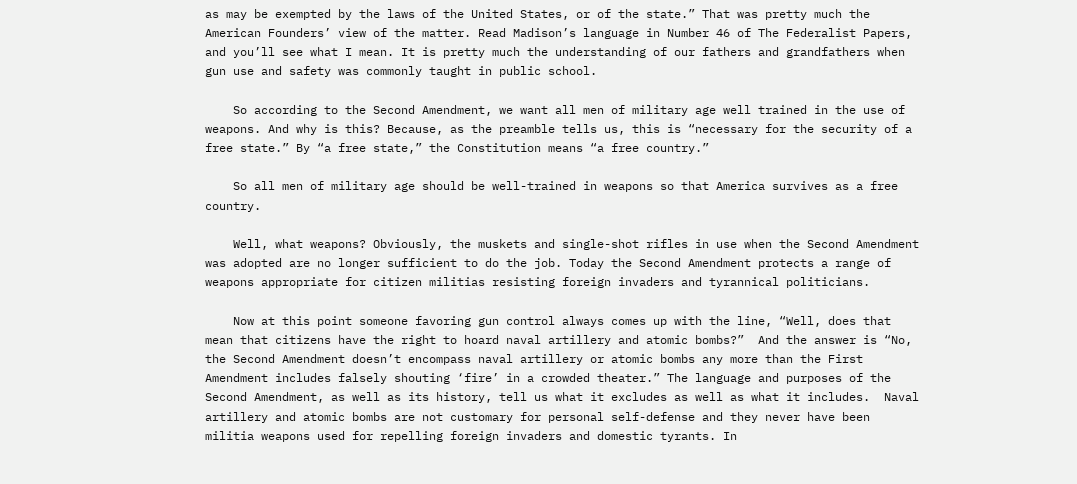as may be exempted by the laws of the United States, or of the state.” That was pretty much the American Founders’ view of the matter. Read Madison’s language in Number 46 of The Federalist Papers, and you’ll see what I mean. It is pretty much the understanding of our fathers and grandfathers when gun use and safety was commonly taught in public school.

    So according to the Second Amendment, we want all men of military age well trained in the use of weapons. And why is this? Because, as the preamble tells us, this is “necessary for the security of a free state.” By “a free state,” the Constitution means “a free country.”

    So all men of military age should be well-trained in weapons so that America survives as a free country.

    Well, what weapons? Obviously, the muskets and single-shot rifles in use when the Second Amendment was adopted are no longer sufficient to do the job. Today the Second Amendment protects a range of weapons appropriate for citizen militias resisting foreign invaders and tyrannical politicians.

    Now at this point someone favoring gun control always comes up with the line, “Well, does that mean that citizens have the right to hoard naval artillery and atomic bombs?”  And the answer is “No, the Second Amendment doesn’t encompass naval artillery or atomic bombs any more than the First Amendment includes falsely shouting ‘fire’ in a crowded theater.” The language and purposes of the Second Amendment, as well as its history, tell us what it excludes as well as what it includes.  Naval artillery and atomic bombs are not customary for personal self-defense and they never have been militia weapons used for repelling foreign invaders and domestic tyrants. In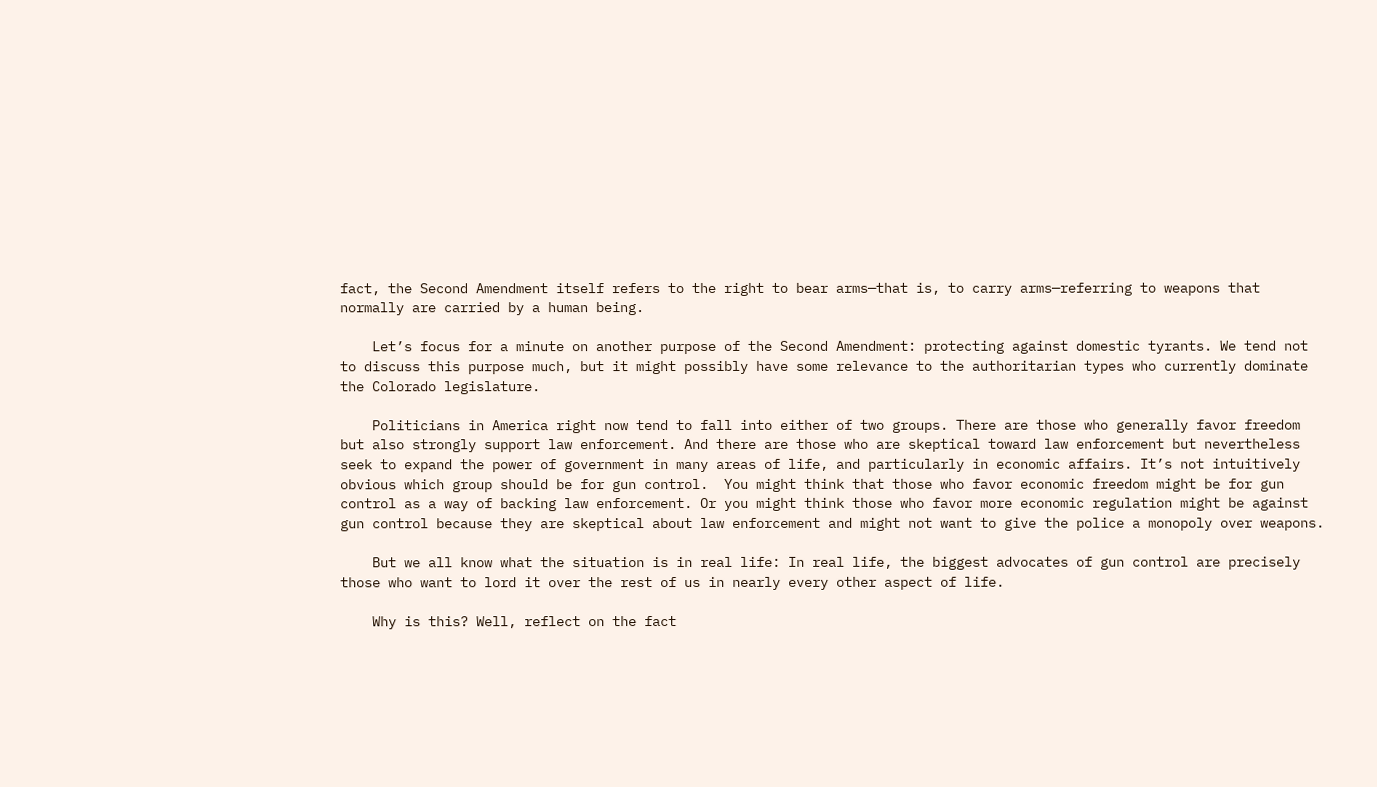fact, the Second Amendment itself refers to the right to bear arms—that is, to carry arms—referring to weapons that normally are carried by a human being.

    Let’s focus for a minute on another purpose of the Second Amendment: protecting against domestic tyrants. We tend not to discuss this purpose much, but it might possibly have some relevance to the authoritarian types who currently dominate the Colorado legislature.

    Politicians in America right now tend to fall into either of two groups. There are those who generally favor freedom but also strongly support law enforcement. And there are those who are skeptical toward law enforcement but nevertheless seek to expand the power of government in many areas of life, and particularly in economic affairs. It’s not intuitively obvious which group should be for gun control.  You might think that those who favor economic freedom might be for gun control as a way of backing law enforcement. Or you might think those who favor more economic regulation might be against gun control because they are skeptical about law enforcement and might not want to give the police a monopoly over weapons.

    But we all know what the situation is in real life: In real life, the biggest advocates of gun control are precisely those who want to lord it over the rest of us in nearly every other aspect of life.

    Why is this? Well, reflect on the fact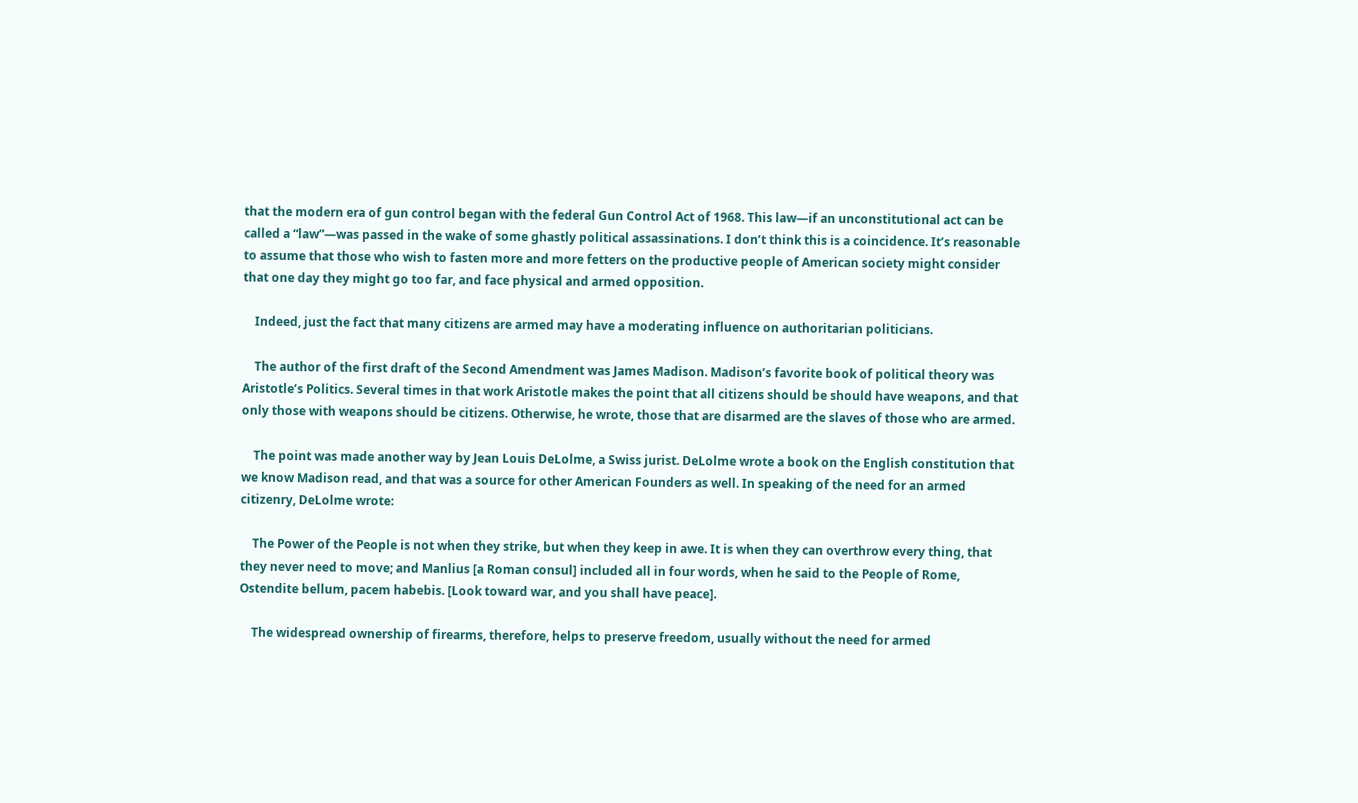that the modern era of gun control began with the federal Gun Control Act of 1968. This law—if an unconstitutional act can be called a “law”—was passed in the wake of some ghastly political assassinations. I don’t think this is a coincidence. It’s reasonable to assume that those who wish to fasten more and more fetters on the productive people of American society might consider that one day they might go too far, and face physical and armed opposition.

    Indeed, just the fact that many citizens are armed may have a moderating influence on authoritarian politicians.

    The author of the first draft of the Second Amendment was James Madison. Madison’s favorite book of political theory was Aristotle’s Politics. Several times in that work Aristotle makes the point that all citizens should be should have weapons, and that only those with weapons should be citizens. Otherwise, he wrote, those that are disarmed are the slaves of those who are armed.

    The point was made another way by Jean Louis DeLolme, a Swiss jurist. DeLolme wrote a book on the English constitution that we know Madison read, and that was a source for other American Founders as well. In speaking of the need for an armed citizenry, DeLolme wrote:

    The Power of the People is not when they strike, but when they keep in awe. It is when they can overthrow every thing, that they never need to move; and Manlius [a Roman consul] included all in four words, when he said to the People of Rome, Ostendite bellum, pacem habebis. [Look toward war, and you shall have peace].

    The widespread ownership of firearms, therefore, helps to preserve freedom, usually without the need for armed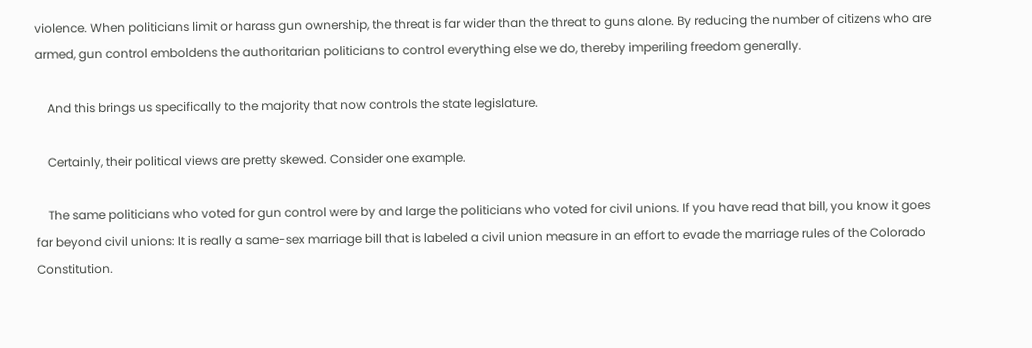violence. When politicians limit or harass gun ownership, the threat is far wider than the threat to guns alone. By reducing the number of citizens who are armed, gun control emboldens the authoritarian politicians to control everything else we do, thereby imperiling freedom generally.

    And this brings us specifically to the majority that now controls the state legislature.

    Certainly, their political views are pretty skewed. Consider one example.

    The same politicians who voted for gun control were by and large the politicians who voted for civil unions. If you have read that bill, you know it goes far beyond civil unions: It is really a same-sex marriage bill that is labeled a civil union measure in an effort to evade the marriage rules of the Colorado Constitution.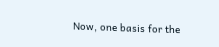Now, one basis for the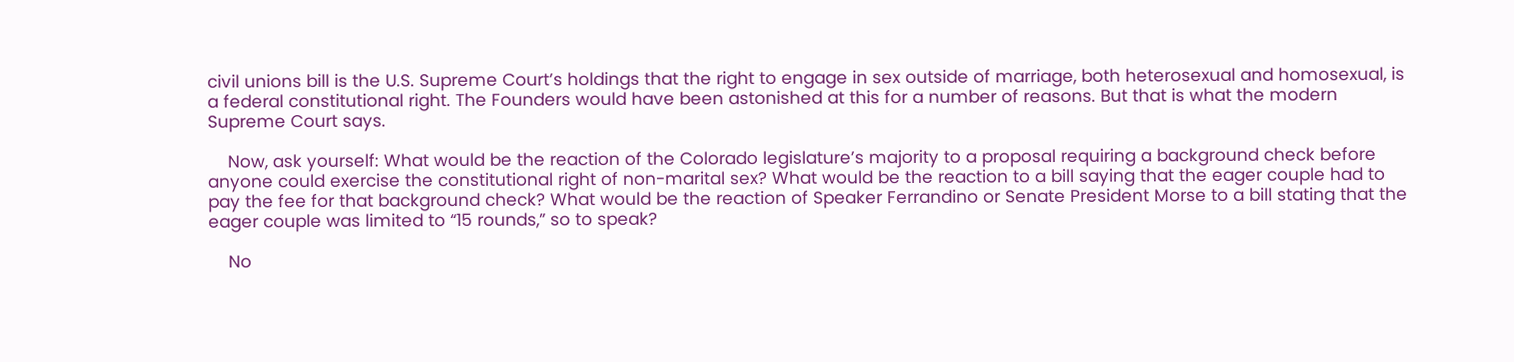civil unions bill is the U.S. Supreme Court’s holdings that the right to engage in sex outside of marriage, both heterosexual and homosexual, is a federal constitutional right. The Founders would have been astonished at this for a number of reasons. But that is what the modern Supreme Court says.

    Now, ask yourself: What would be the reaction of the Colorado legislature’s majority to a proposal requiring a background check before anyone could exercise the constitutional right of non-marital sex? What would be the reaction to a bill saying that the eager couple had to pay the fee for that background check? What would be the reaction of Speaker Ferrandino or Senate President Morse to a bill stating that the eager couple was limited to “15 rounds,” so to speak?

    No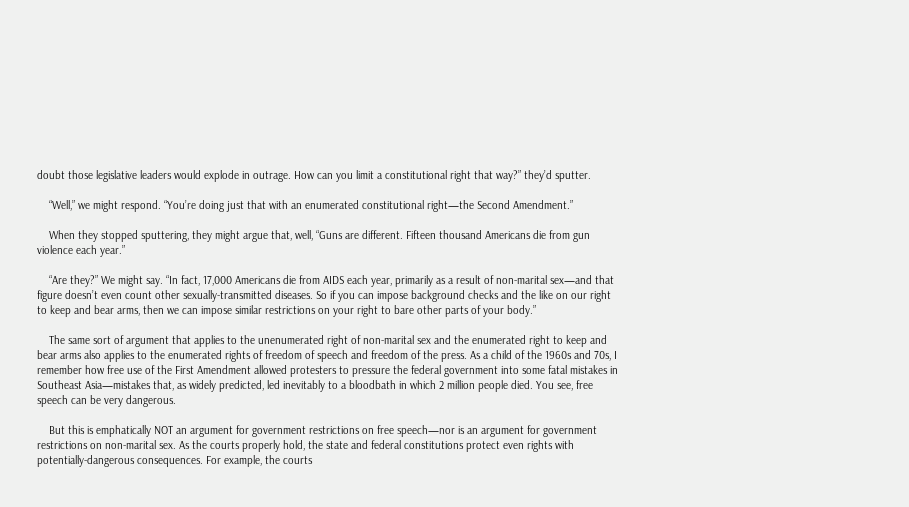doubt those legislative leaders would explode in outrage. How can you limit a constitutional right that way?” they’d sputter.

    “Well,” we might respond. “You’re doing just that with an enumerated constitutional right—the Second Amendment.”

    When they stopped sputtering, they might argue that, well, “Guns are different. Fifteen thousand Americans die from gun violence each year.”

    “Are they?” We might say. “In fact, 17,000 Americans die from AIDS each year, primarily as a result of non-marital sex—and that figure doesn’t even count other sexually-transmitted diseases. So if you can impose background checks and the like on our right to keep and bear arms, then we can impose similar restrictions on your right to bare other parts of your body.”

    The same sort of argument that applies to the unenumerated right of non-marital sex and the enumerated right to keep and bear arms also applies to the enumerated rights of freedom of speech and freedom of the press. As a child of the 1960s and 70s, I remember how free use of the First Amendment allowed protesters to pressure the federal government into some fatal mistakes in Southeast Asia—mistakes that, as widely predicted, led inevitably to a bloodbath in which 2 million people died. You see, free speech can be very dangerous.

    But this is emphatically NOT an argument for government restrictions on free speech—nor is an argument for government restrictions on non-marital sex. As the courts properly hold, the state and federal constitutions protect even rights with potentially-dangerous consequences. For example, the courts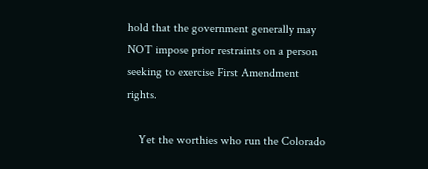hold that the government generally may NOT impose prior restraints on a person seeking to exercise First Amendment rights.

    Yet the worthies who run the Colorado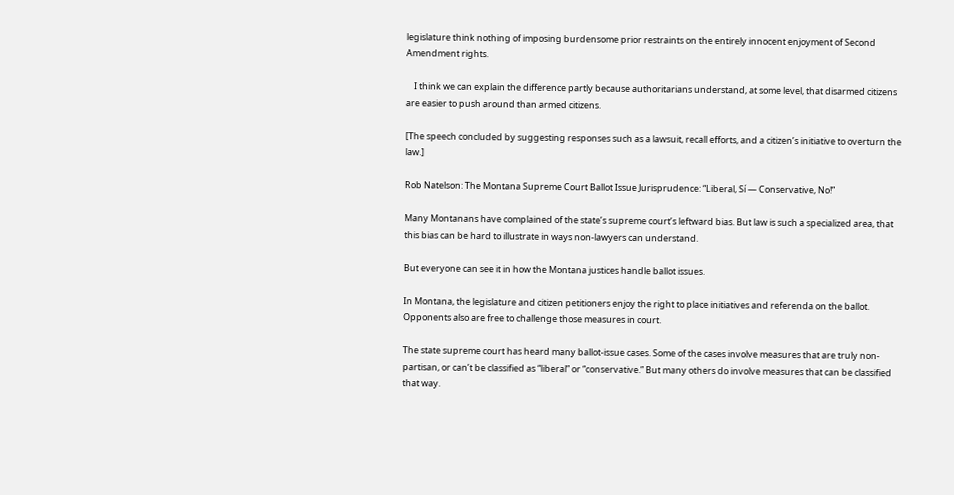legislature think nothing of imposing burdensome prior restraints on the entirely innocent enjoyment of Second Amendment rights.

    I think we can explain the difference partly because authoritarians understand, at some level, that disarmed citizens are easier to push around than armed citizens.

[The speech concluded by suggesting responses such as a lawsuit, recall efforts, and a citizen’s initiative to overturn the law.]

Rob Natelson: The Montana Supreme Court Ballot Issue Jurisprudence: “Liberal, Sí — Conservative, No!”

Many Montanans have complained of the state’s supreme court’s leftward bias. But law is such a specialized area, that this bias can be hard to illustrate in ways non-lawyers can understand.

But everyone can see it in how the Montana justices handle ballot issues.

In Montana, the legislature and citizen petitioners enjoy the right to place initiatives and referenda on the ballot. Opponents also are free to challenge those measures in court.

The state supreme court has heard many ballot-issue cases. Some of the cases involve measures that are truly non-partisan, or can’t be classified as “liberal” or “conservative.” But many others do involve measures that can be classified that way.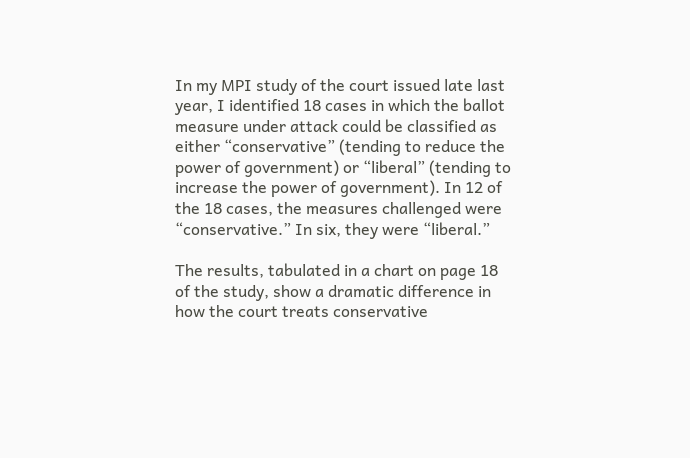In my MPI study of the court issued late last year, I identified 18 cases in which the ballot measure under attack could be classified as either “conservative” (tending to reduce the power of government) or “liberal” (tending to increase the power of government). In 12 of the 18 cases, the measures challenged were “conservative.” In six, they were “liberal.”

The results, tabulated in a chart on page 18 of the study, show a dramatic difference in how the court treats conservative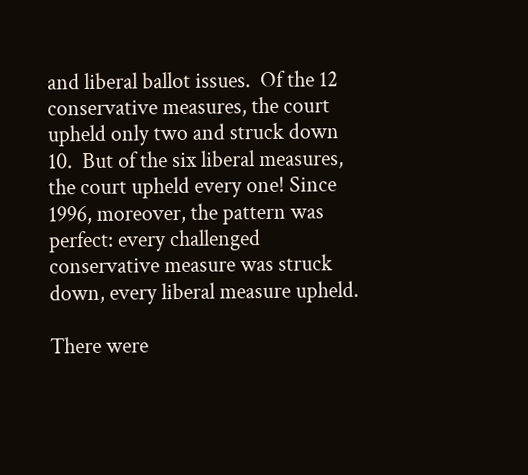and liberal ballot issues.  Of the 12 conservative measures, the court upheld only two and struck down 10.  But of the six liberal measures, the court upheld every one! Since 1996, moreover, the pattern was perfect: every challenged conservative measure was struck down, every liberal measure upheld.

There were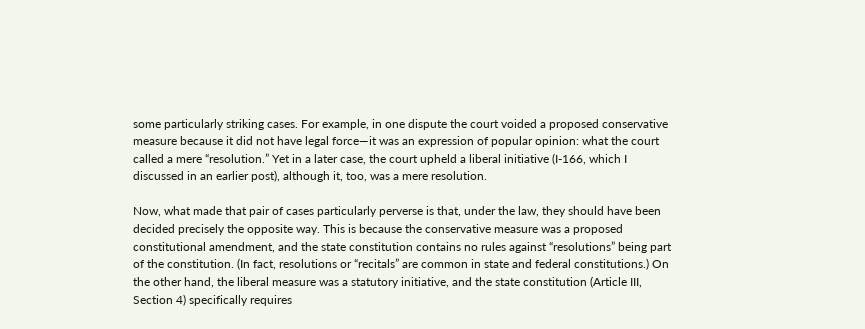some particularly striking cases. For example, in one dispute the court voided a proposed conservative measure because it did not have legal force—it was an expression of popular opinion: what the court called a mere “resolution.” Yet in a later case, the court upheld a liberal initiative (I-166, which I discussed in an earlier post), although it, too, was a mere resolution.

Now, what made that pair of cases particularly perverse is that, under the law, they should have been decided precisely the opposite way. This is because the conservative measure was a proposed constitutional amendment, and the state constitution contains no rules against “resolutions” being part of the constitution. (In fact, resolutions or “recitals” are common in state and federal constitutions.) On the other hand, the liberal measure was a statutory initiative, and the state constitution (Article III, Section 4) specifically requires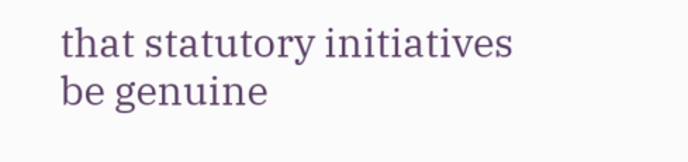that statutory initiatives be genuine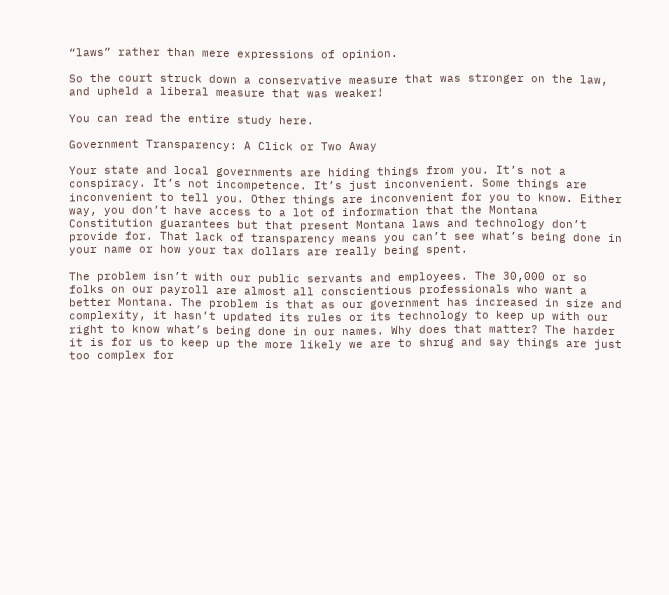“laws” rather than mere expressions of opinion.

So the court struck down a conservative measure that was stronger on the law, and upheld a liberal measure that was weaker!

You can read the entire study here.

Government Transparency: A Click or Two Away

Your state and local governments are hiding things from you. It’s not a conspiracy. It’s not incompetence. It’s just inconvenient. Some things are inconvenient to tell you. Other things are inconvenient for you to know. Either way, you don’t have access to a lot of information that the Montana Constitution guarantees but that present Montana laws and technology don’t provide for. That lack of transparency means you can’t see what’s being done in your name or how your tax dollars are really being spent.

The problem isn’t with our public servants and employees. The 30,000 or so folks on our payroll are almost all conscientious professionals who want a better Montana. The problem is that as our government has increased in size and complexity, it hasn’t updated its rules or its technology to keep up with our right to know what’s being done in our names. Why does that matter? The harder it is for us to keep up the more likely we are to shrug and say things are just too complex for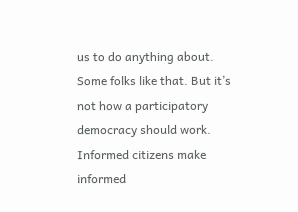us to do anything about. Some folks like that. But it’s not how a participatory democracy should work. Informed citizens make informed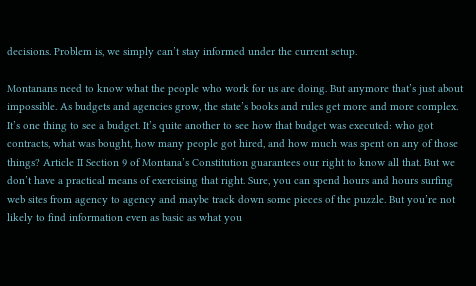decisions. Problem is, we simply can’t stay informed under the current setup.

Montanans need to know what the people who work for us are doing. But anymore that’s just about impossible. As budgets and agencies grow, the state’s books and rules get more and more complex. It’s one thing to see a budget. It’s quite another to see how that budget was executed: who got contracts, what was bought, how many people got hired, and how much was spent on any of those things? Article II Section 9 of Montana’s Constitution guarantees our right to know all that. But we don’t have a practical means of exercising that right. Sure, you can spend hours and hours surfing web sites from agency to agency and maybe track down some pieces of the puzzle. But you’re not likely to find information even as basic as what you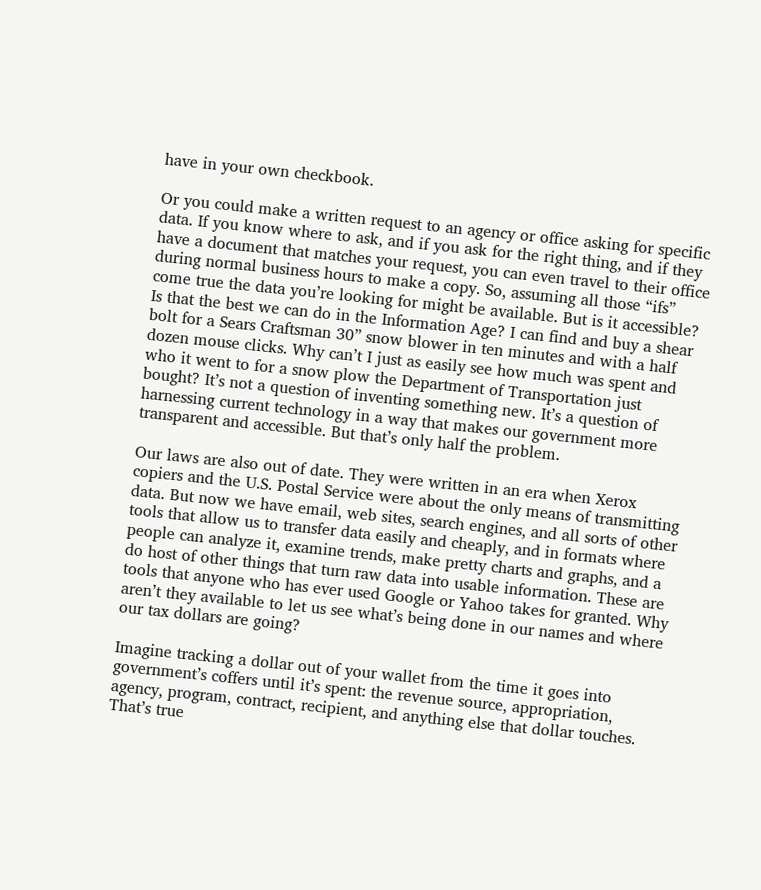have in your own checkbook.

Or you could make a written request to an agency or office asking for specific data. If you know where to ask, and if you ask for the right thing, and if they have a document that matches your request, you can even travel to their office during normal business hours to make a copy. So, assuming all those “ifs” come true the data you’re looking for might be available. But is it accessible? Is that the best we can do in the Information Age? I can find and buy a shear bolt for a Sears Craftsman 30” snow blower in ten minutes and with a half dozen mouse clicks. Why can’t I just as easily see how much was spent and who it went to for a snow plow the Department of Transportation just bought? It’s not a question of inventing something new. It’s a question of harnessing current technology in a way that makes our government more transparent and accessible. But that’s only half the problem.

Our laws are also out of date. They were written in an era when Xerox copiers and the U.S. Postal Service were about the only means of transmitting data. But now we have email, web sites, search engines, and all sorts of other tools that allow us to transfer data easily and cheaply, and in formats where people can analyze it, examine trends, make pretty charts and graphs, and a do host of other things that turn raw data into usable information. These are tools that anyone who has ever used Google or Yahoo takes for granted. Why aren’t they available to let us see what’s being done in our names and where our tax dollars are going?

Imagine tracking a dollar out of your wallet from the time it goes into government’s coffers until it’s spent: the revenue source, appropriation, agency, program, contract, recipient, and anything else that dollar touches. That’s true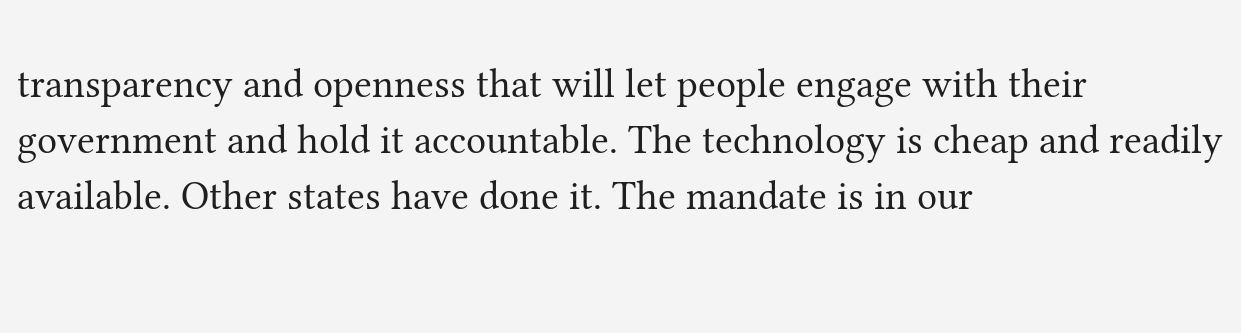transparency and openness that will let people engage with their government and hold it accountable. The technology is cheap and readily available. Other states have done it. The mandate is in our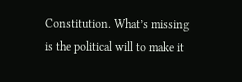Constitution. What’s missing is the political will to make it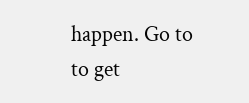happen. Go to to get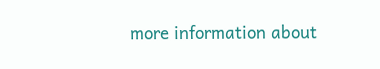more information about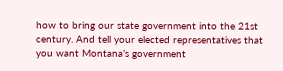how to bring our state government into the 21st century. And tell your elected representatives that you want Montana’s government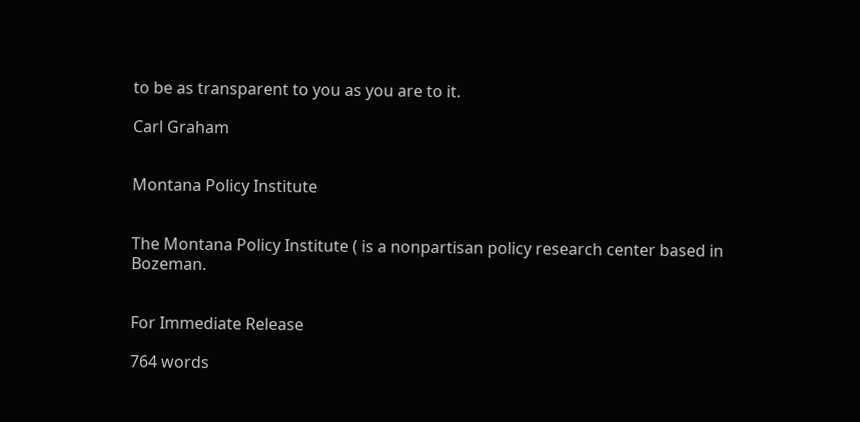to be as transparent to you as you are to it.

Carl Graham


Montana Policy Institute


The Montana Policy Institute ( is a nonpartisan policy research center based in Bozeman.


For Immediate Release

764 words